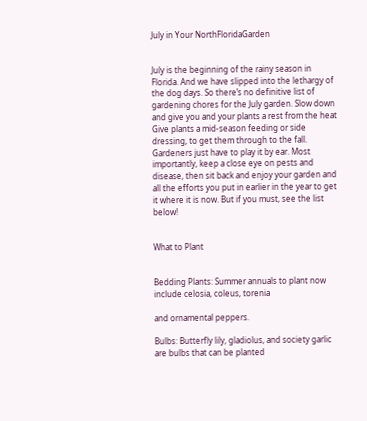July in Your NorthFloridaGarden


July is the beginning of the rainy season in Florida. And we have slipped into the lethargy of the dog days. So there’s no definitive list of gardening chores for the July garden. Slow down and give you and your plants a rest from the heat Give plants a mid-season feeding or side dressing, to get them through to the fall. Gardeners just have to play it by ear. Most importantly, keep a close eye on pests and disease, then sit back and enjoy your garden and all the efforts you put in earlier in the year to get it where it is now. But if you must, see the list below!


What to Plant


Bedding Plants: Summer annuals to plant now include celosia, coleus, torenia

and ornamental peppers.

Bulbs: Butterfly lily, gladiolus, and society garlic are bulbs that can be planted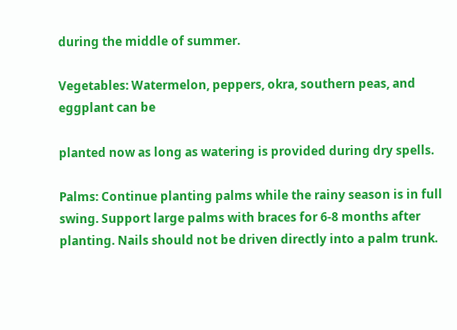during the middle of summer.

Vegetables: Watermelon, peppers, okra, southern peas, and eggplant can be

planted now as long as watering is provided during dry spells.

Palms: Continue planting palms while the rainy season is in full swing. Support large palms with braces for 6-8 months after planting. Nails should not be driven directly into a palm trunk.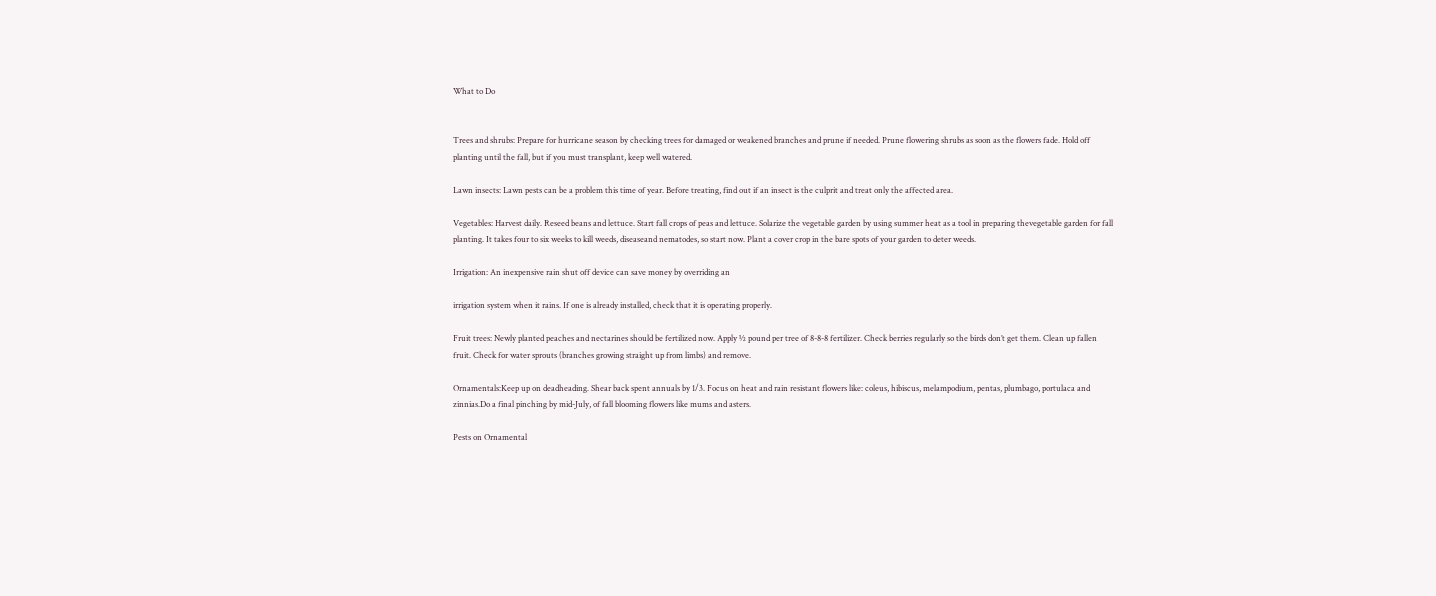What to Do


Trees and shrubs: Prepare for hurricane season by checking trees for damaged or weakened branches and prune if needed. Prune flowering shrubs as soon as the flowers fade. Hold off planting until the fall, but if you must transplant, keep well watered.

Lawn insects: Lawn pests can be a problem this time of year. Before treating, find out if an insect is the culprit and treat only the affected area.

Vegetables: Harvest daily. Reseed beans and lettuce. Start fall crops of peas and lettuce. Solarize the vegetable garden by using summer heat as a tool in preparing thevegetable garden for fall planting. It takes four to six weeks to kill weeds, diseaseand nematodes, so start now. Plant a cover crop in the bare spots of your garden to deter weeds.

Irrigation: An inexpensive rain shut off device can save money by overriding an

irrigation system when it rains. If one is already installed, check that it is operating properly.

Fruit trees: Newly planted peaches and nectarines should be fertilized now. Apply ½ pound per tree of 8-8-8 fertilizer. Check berries regularly so the birds don’t get them. Clean up fallen fruit. Check for water sprouts (branches growing straight up from limbs) and remove.

Ornamentals:Keep up on deadheading. Shear back spent annuals by 1/3. Focus on heat and rain resistant flowers like: coleus, hibiscus, melampodium, pentas, plumbago, portulaca and zinnias.Do a final pinching by mid-July, of fall blooming flowers like mums and asters.

Pests on Ornamental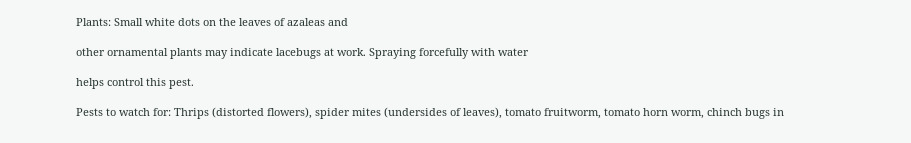Plants: Small white dots on the leaves of azaleas and

other ornamental plants may indicate lacebugs at work. Spraying forcefully with water

helps control this pest.

Pests to watch for: Thrips (distorted flowers), spider mites (undersides of leaves), tomato fruitworm, tomato horn worm, chinch bugs in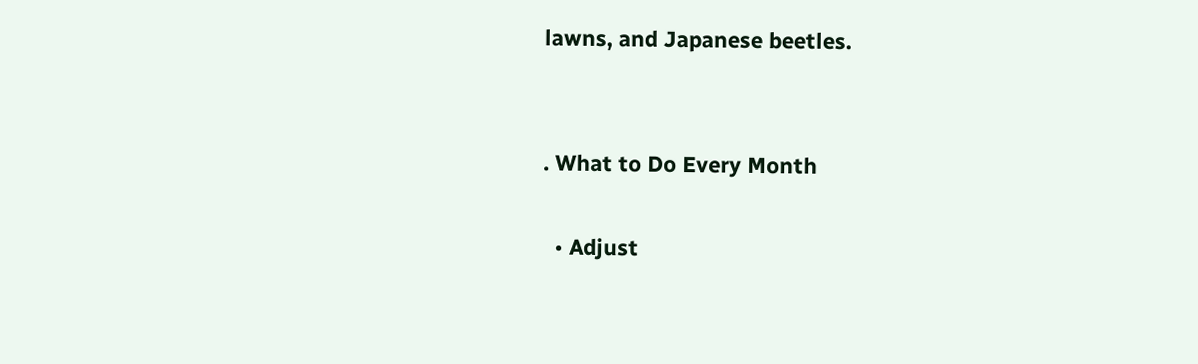lawns, and Japanese beetles.


. What to Do Every Month

  • Adjust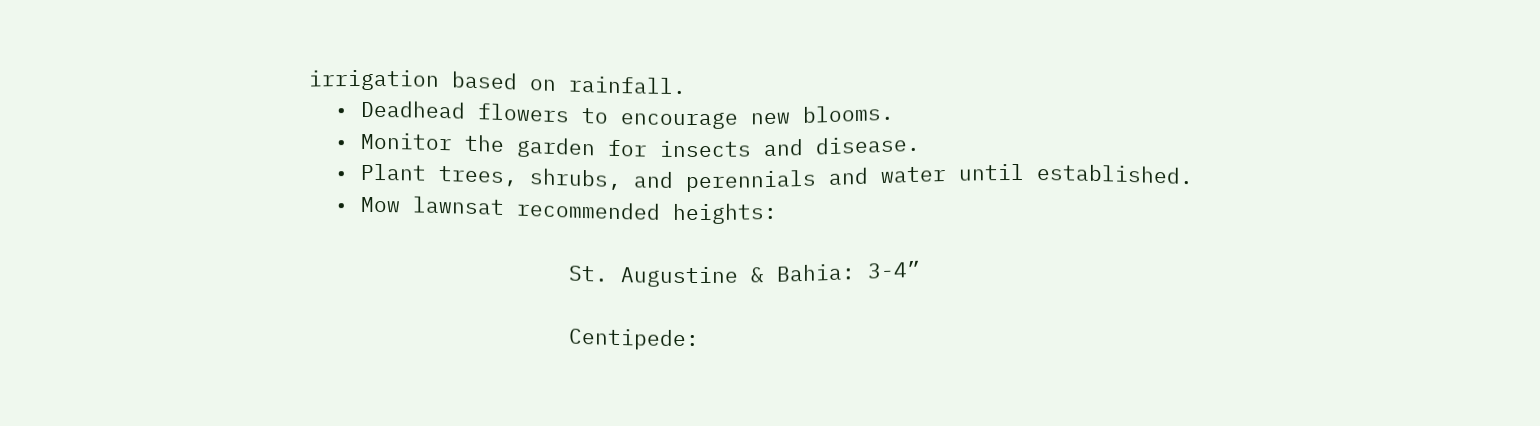irrigation based on rainfall.
  • Deadhead flowers to encourage new blooms.
  • Monitor the garden for insects and disease.
  • Plant trees, shrubs, and perennials and water until established.
  • Mow lawnsat recommended heights:

                    St. Augustine & Bahia: 3-4”

                    Centipede: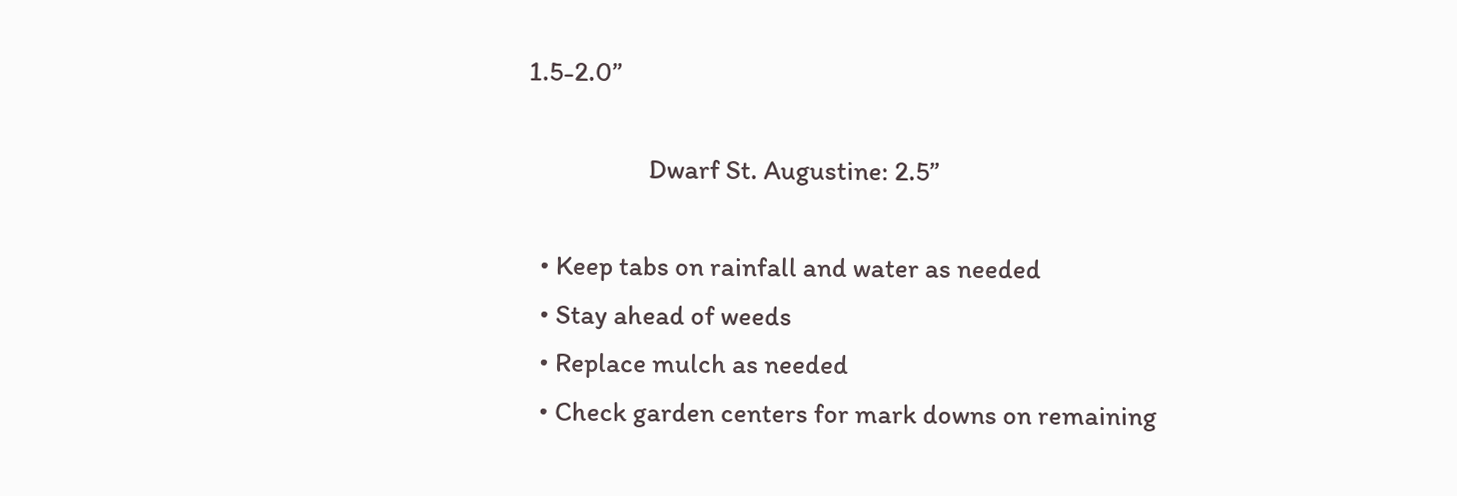1.5-2.0”

                    Dwarf St. Augustine: 2.5”

  • Keep tabs on rainfall and water as needed
  • Stay ahead of weeds
  • Replace mulch as needed
  • Check garden centers for mark downs on remaining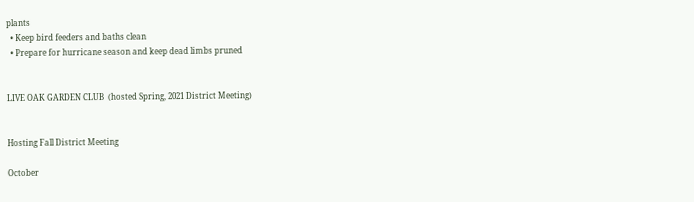plants
  • Keep bird feeders and baths clean
  • Prepare for hurricane season and keep dead limbs pruned


LIVE OAK GARDEN CLUB  (hosted Spring, 2021 District Meeting)


Hosting Fall District Meeting

October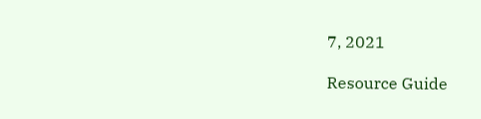7, 2021

Resource Guide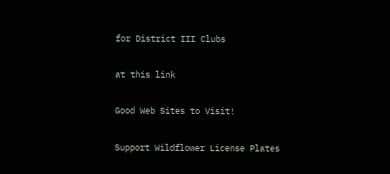for District III Clubs

at this link

Good Web Sites to Visit!

Support Wildflower License Plates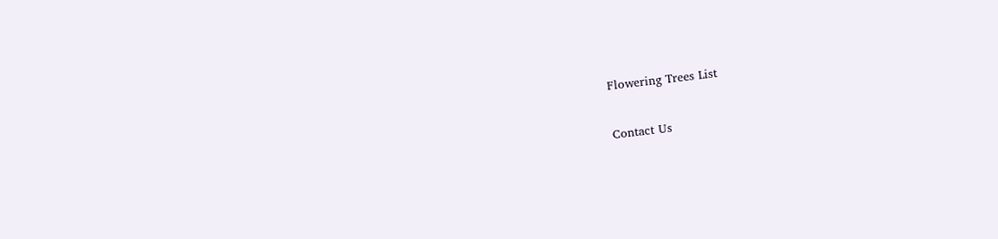Flowering Trees List

Contact Us